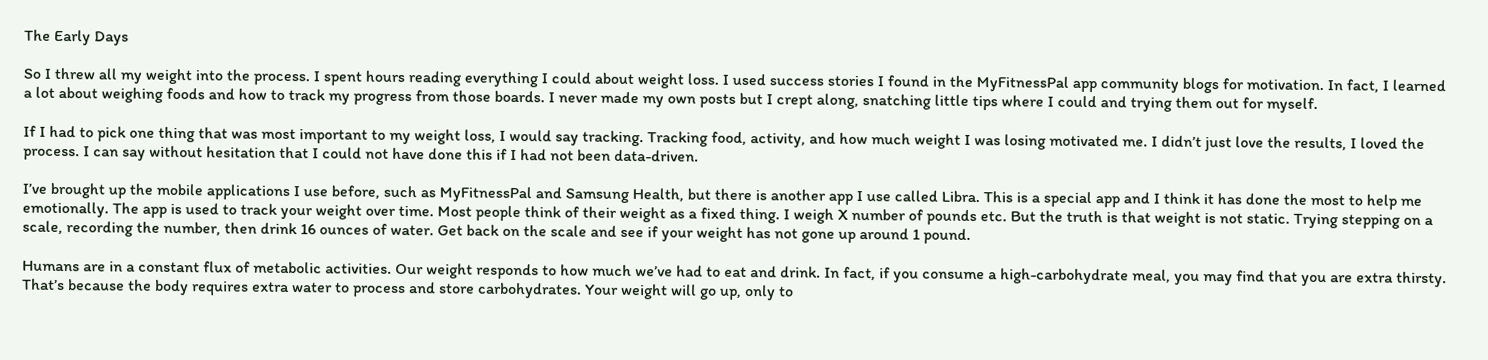The Early Days

So I threw all my weight into the process. I spent hours reading everything I could about weight loss. I used success stories I found in the MyFitnessPal app community blogs for motivation. In fact, I learned a lot about weighing foods and how to track my progress from those boards. I never made my own posts but I crept along, snatching little tips where I could and trying them out for myself.

If I had to pick one thing that was most important to my weight loss, I would say tracking. Tracking food, activity, and how much weight I was losing motivated me. I didn’t just love the results, I loved the process. I can say without hesitation that I could not have done this if I had not been data-driven.

I’ve brought up the mobile applications I use before, such as MyFitnessPal and Samsung Health, but there is another app I use called Libra. This is a special app and I think it has done the most to help me emotionally. The app is used to track your weight over time. Most people think of their weight as a fixed thing. I weigh X number of pounds etc. But the truth is that weight is not static. Trying stepping on a scale, recording the number, then drink 16 ounces of water. Get back on the scale and see if your weight has not gone up around 1 pound.

Humans are in a constant flux of metabolic activities. Our weight responds to how much we’ve had to eat and drink. In fact, if you consume a high-carbohydrate meal, you may find that you are extra thirsty. That’s because the body requires extra water to process and store carbohydrates. Your weight will go up, only to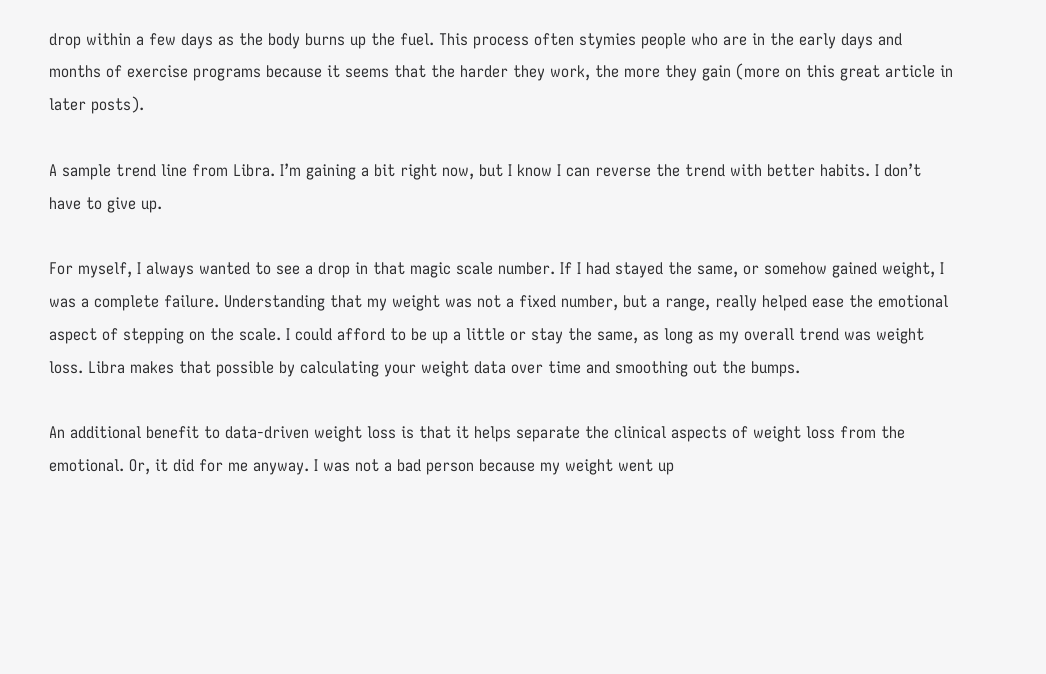drop within a few days as the body burns up the fuel. This process often stymies people who are in the early days and months of exercise programs because it seems that the harder they work, the more they gain (more on this great article in later posts).

A sample trend line from Libra. I’m gaining a bit right now, but I know I can reverse the trend with better habits. I don’t have to give up.

For myself, I always wanted to see a drop in that magic scale number. If I had stayed the same, or somehow gained weight, I was a complete failure. Understanding that my weight was not a fixed number, but a range, really helped ease the emotional aspect of stepping on the scale. I could afford to be up a little or stay the same, as long as my overall trend was weight loss. Libra makes that possible by calculating your weight data over time and smoothing out the bumps.

An additional benefit to data-driven weight loss is that it helps separate the clinical aspects of weight loss from the emotional. Or, it did for me anyway. I was not a bad person because my weight went up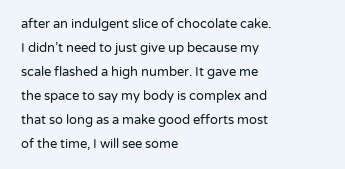after an indulgent slice of chocolate cake. I didn’t need to just give up because my scale flashed a high number. It gave me the space to say my body is complex and that so long as a make good efforts most of the time, I will see some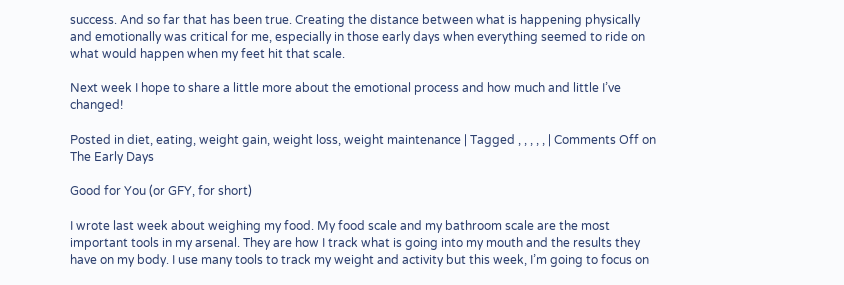success. And so far that has been true. Creating the distance between what is happening physically and emotionally was critical for me, especially in those early days when everything seemed to ride on what would happen when my feet hit that scale.

Next week I hope to share a little more about the emotional process and how much and little I’ve changed!

Posted in diet, eating, weight gain, weight loss, weight maintenance | Tagged , , , , , | Comments Off on The Early Days

Good for You (or GFY, for short)

I wrote last week about weighing my food. My food scale and my bathroom scale are the most important tools in my arsenal. They are how I track what is going into my mouth and the results they have on my body. I use many tools to track my weight and activity but this week, I’m going to focus on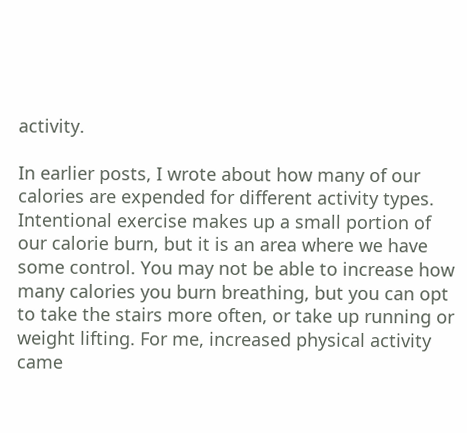activity.

In earlier posts, I wrote about how many of our calories are expended for different activity types. Intentional exercise makes up a small portion of our calorie burn, but it is an area where we have some control. You may not be able to increase how many calories you burn breathing, but you can opt to take the stairs more often, or take up running or weight lifting. For me, increased physical activity came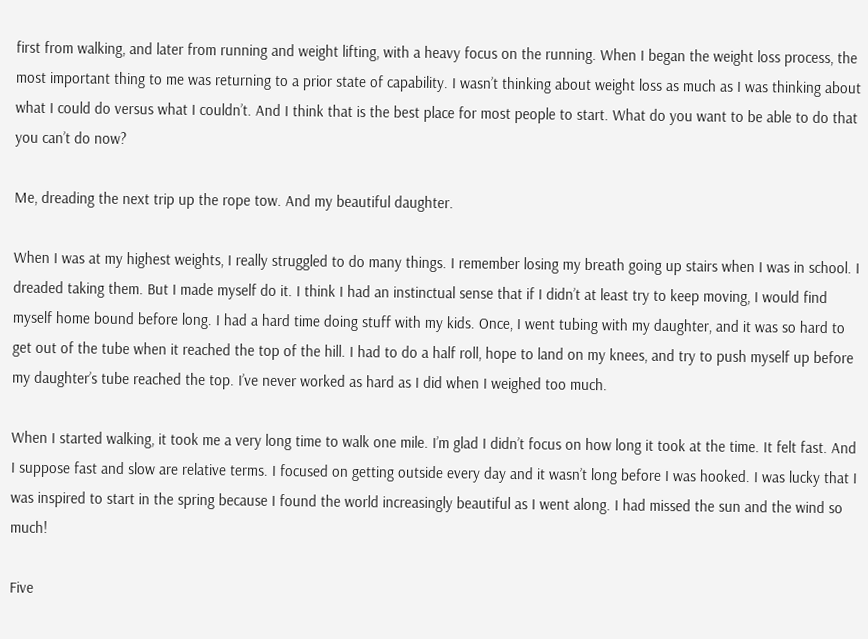first from walking, and later from running and weight lifting, with a heavy focus on the running. When I began the weight loss process, the most important thing to me was returning to a prior state of capability. I wasn’t thinking about weight loss as much as I was thinking about what I could do versus what I couldn’t. And I think that is the best place for most people to start. What do you want to be able to do that you can’t do now?

Me, dreading the next trip up the rope tow. And my beautiful daughter.

When I was at my highest weights, I really struggled to do many things. I remember losing my breath going up stairs when I was in school. I dreaded taking them. But I made myself do it. I think I had an instinctual sense that if I didn’t at least try to keep moving, I would find myself home bound before long. I had a hard time doing stuff with my kids. Once, I went tubing with my daughter, and it was so hard to get out of the tube when it reached the top of the hill. I had to do a half roll, hope to land on my knees, and try to push myself up before my daughter’s tube reached the top. I’ve never worked as hard as I did when I weighed too much.

When I started walking, it took me a very long time to walk one mile. I’m glad I didn’t focus on how long it took at the time. It felt fast. And I suppose fast and slow are relative terms. I focused on getting outside every day and it wasn’t long before I was hooked. I was lucky that I was inspired to start in the spring because I found the world increasingly beautiful as I went along. I had missed the sun and the wind so much!

Five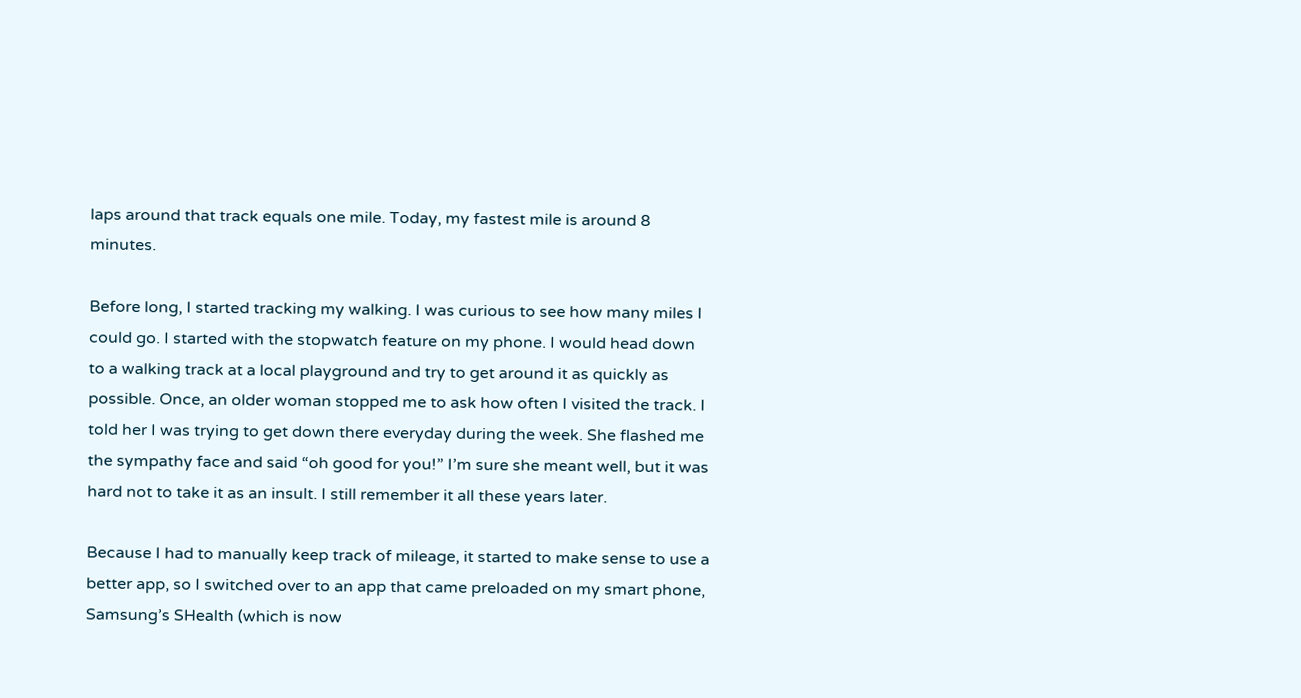laps around that track equals one mile. Today, my fastest mile is around 8 minutes.

Before long, I started tracking my walking. I was curious to see how many miles I could go. I started with the stopwatch feature on my phone. I would head down to a walking track at a local playground and try to get around it as quickly as possible. Once, an older woman stopped me to ask how often I visited the track. I told her I was trying to get down there everyday during the week. She flashed me the sympathy face and said “oh good for you!” I’m sure she meant well, but it was hard not to take it as an insult. I still remember it all these years later.

Because I had to manually keep track of mileage, it started to make sense to use a better app, so I switched over to an app that came preloaded on my smart phone, Samsung’s SHealth (which is now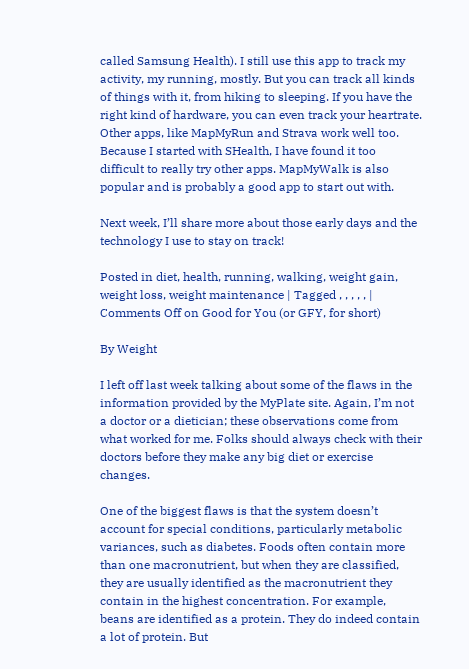called Samsung Health). I still use this app to track my activity, my running, mostly. But you can track all kinds of things with it, from hiking to sleeping. If you have the right kind of hardware, you can even track your heartrate. Other apps, like MapMyRun and Strava work well too. Because I started with SHealth, I have found it too difficult to really try other apps. MapMyWalk is also popular and is probably a good app to start out with.

Next week, I’ll share more about those early days and the technology I use to stay on track!

Posted in diet, health, running, walking, weight gain, weight loss, weight maintenance | Tagged , , , , , | Comments Off on Good for You (or GFY, for short)

By Weight

I left off last week talking about some of the flaws in the information provided by the MyPlate site. Again, I’m not a doctor or a dietician; these observations come from what worked for me. Folks should always check with their doctors before they make any big diet or exercise changes.

One of the biggest flaws is that the system doesn’t account for special conditions, particularly metabolic variances, such as diabetes. Foods often contain more than one macronutrient, but when they are classified, they are usually identified as the macronutrient they contain in the highest concentration. For example, beans are identified as a protein. They do indeed contain a lot of protein. But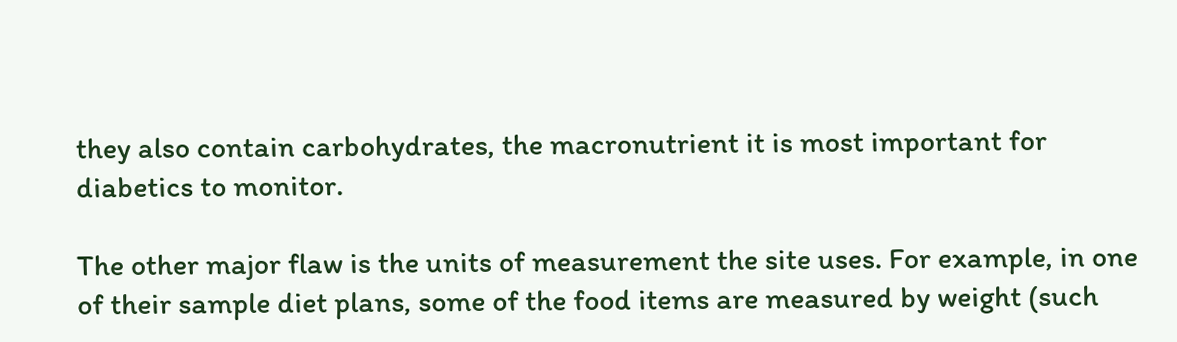they also contain carbohydrates, the macronutrient it is most important for diabetics to monitor.

The other major flaw is the units of measurement the site uses. For example, in one of their sample diet plans, some of the food items are measured by weight (such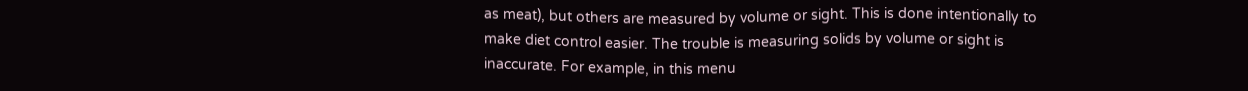as meat), but others are measured by volume or sight. This is done intentionally to make diet control easier. The trouble is measuring solids by volume or sight is inaccurate. For example, in this menu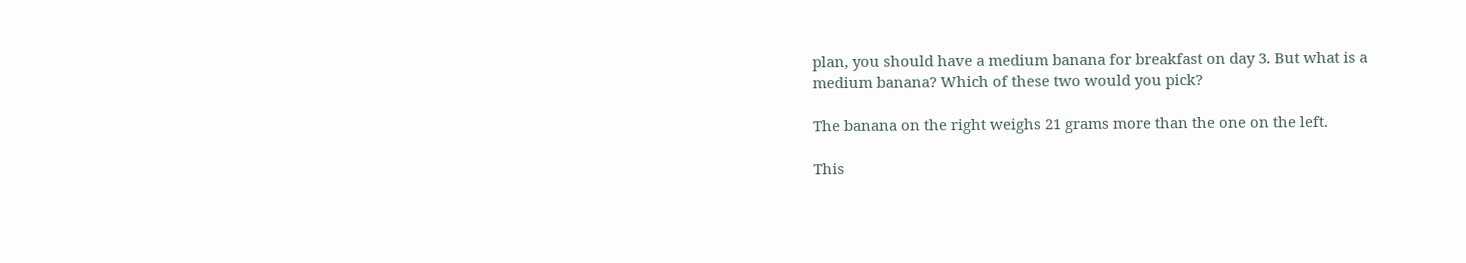plan, you should have a medium banana for breakfast on day 3. But what is a medium banana? Which of these two would you pick?

The banana on the right weighs 21 grams more than the one on the left.

This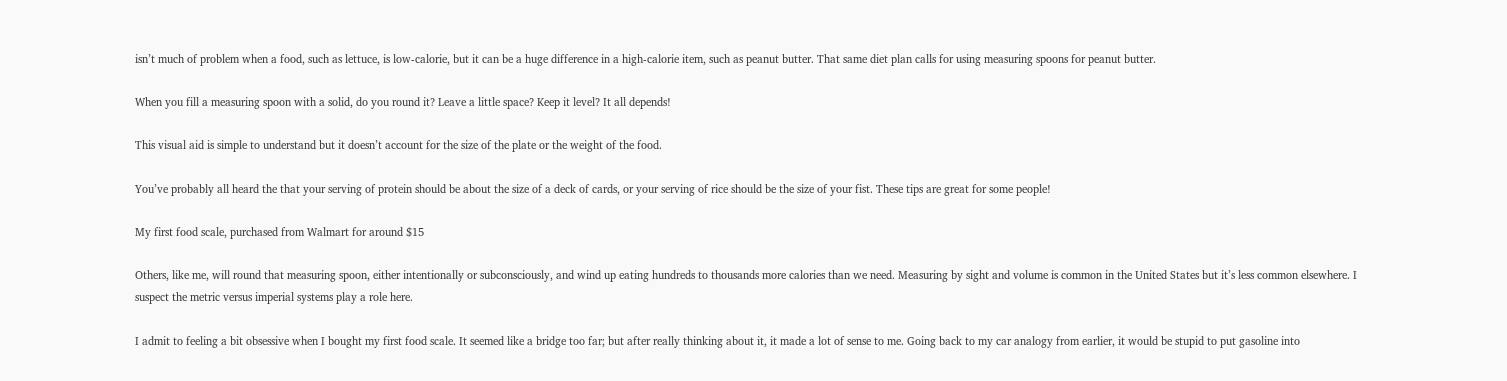isn’t much of problem when a food, such as lettuce, is low-calorie, but it can be a huge difference in a high-calorie item, such as peanut butter. That same diet plan calls for using measuring spoons for peanut butter.

When you fill a measuring spoon with a solid, do you round it? Leave a little space? Keep it level? It all depends!

This visual aid is simple to understand but it doesn’t account for the size of the plate or the weight of the food.

You’ve probably all heard the that your serving of protein should be about the size of a deck of cards, or your serving of rice should be the size of your fist. These tips are great for some people!

My first food scale, purchased from Walmart for around $15

Others, like me, will round that measuring spoon, either intentionally or subconsciously, and wind up eating hundreds to thousands more calories than we need. Measuring by sight and volume is common in the United States but it’s less common elsewhere. I suspect the metric versus imperial systems play a role here.

I admit to feeling a bit obsessive when I bought my first food scale. It seemed like a bridge too far; but after really thinking about it, it made a lot of sense to me. Going back to my car analogy from earlier, it would be stupid to put gasoline into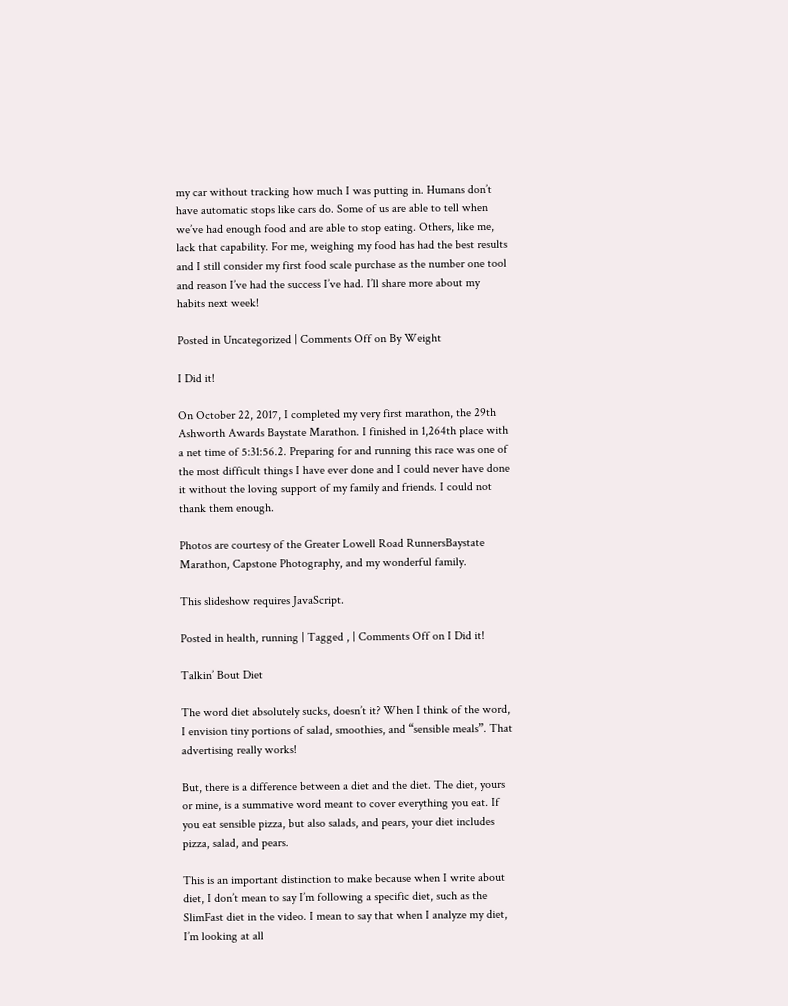my car without tracking how much I was putting in. Humans don’t have automatic stops like cars do. Some of us are able to tell when we’ve had enough food and are able to stop eating. Others, like me, lack that capability. For me, weighing my food has had the best results and I still consider my first food scale purchase as the number one tool and reason I’ve had the success I’ve had. I’ll share more about my habits next week!

Posted in Uncategorized | Comments Off on By Weight

I Did it!

On October 22, 2017, I completed my very first marathon, the 29th Ashworth Awards Baystate Marathon. I finished in 1,264th place with a net time of 5:31:56.2. Preparing for and running this race was one of the most difficult things I have ever done and I could never have done it without the loving support of my family and friends. I could not thank them enough.

Photos are courtesy of the Greater Lowell Road RunnersBaystate Marathon, Capstone Photography, and my wonderful family.

This slideshow requires JavaScript.

Posted in health, running | Tagged , | Comments Off on I Did it!

Talkin’ Bout Diet

The word diet absolutely sucks, doesn’t it? When I think of the word, I envision tiny portions of salad, smoothies, and “sensible meals”. That advertising really works!

But, there is a difference between a diet and the diet. The diet, yours or mine, is a summative word meant to cover everything you eat. If you eat sensible pizza, but also salads, and pears, your diet includes pizza, salad, and pears.

This is an important distinction to make because when I write about diet, I don’t mean to say I’m following a specific diet, such as the SlimFast diet in the video. I mean to say that when I analyze my diet, I’m looking at all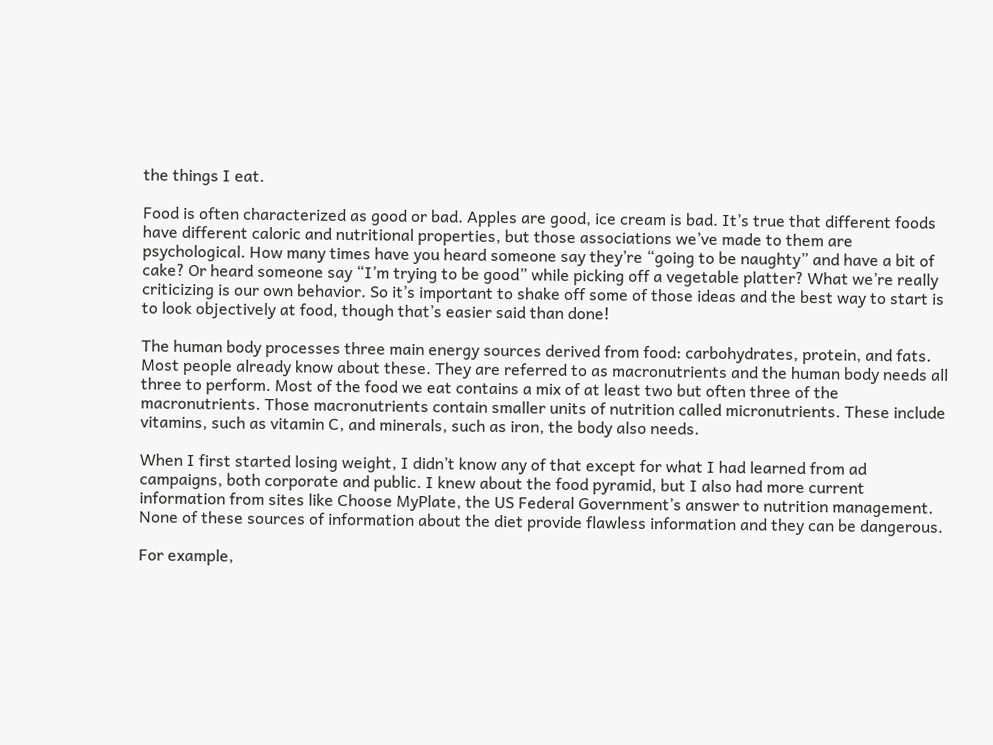the things I eat.

Food is often characterized as good or bad. Apples are good, ice cream is bad. It’s true that different foods have different caloric and nutritional properties, but those associations we’ve made to them are psychological. How many times have you heard someone say they’re “going to be naughty” and have a bit of cake? Or heard someone say “I’m trying to be good” while picking off a vegetable platter? What we’re really criticizing is our own behavior. So it’s important to shake off some of those ideas and the best way to start is to look objectively at food, though that’s easier said than done!

The human body processes three main energy sources derived from food: carbohydrates, protein, and fats. Most people already know about these. They are referred to as macronutrients and the human body needs all three to perform. Most of the food we eat contains a mix of at least two but often three of the macronutrients. Those macronutrients contain smaller units of nutrition called micronutrients. These include vitamins, such as vitamin C, and minerals, such as iron, the body also needs.

When I first started losing weight, I didn’t know any of that except for what I had learned from ad campaigns, both corporate and public. I knew about the food pyramid, but I also had more current information from sites like Choose MyPlate, the US Federal Government’s answer to nutrition management. None of these sources of information about the diet provide flawless information and they can be dangerous.

For example,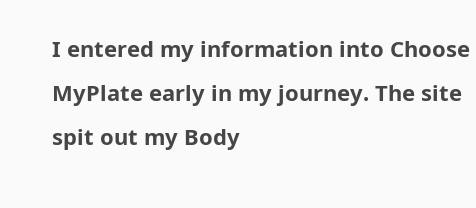I entered my information into Choose MyPlate early in my journey. The site spit out my Body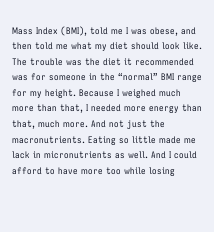Mass Index (BMI), told me I was obese, and then told me what my diet should look like. The trouble was the diet it recommended was for someone in the “normal” BMI range for my height. Because I weighed much more than that, I needed more energy than that, much more. And not just the macronutrients. Eating so little made me lack in micronutrients as well. And I could afford to have more too while losing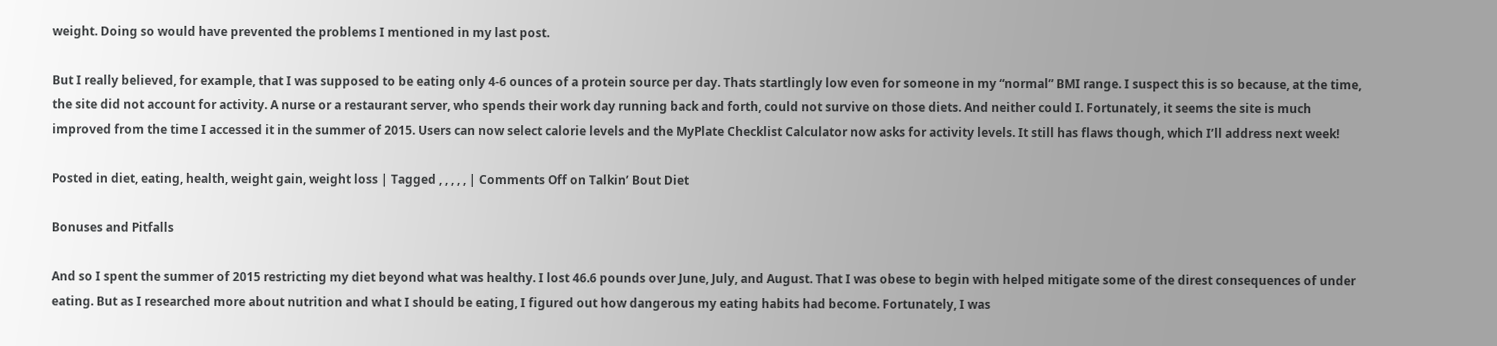weight. Doing so would have prevented the problems I mentioned in my last post.

But I really believed, for example, that I was supposed to be eating only 4-6 ounces of a protein source per day. Thats startlingly low even for someone in my “normal” BMI range. I suspect this is so because, at the time, the site did not account for activity. A nurse or a restaurant server, who spends their work day running back and forth, could not survive on those diets. And neither could I. Fortunately, it seems the site is much improved from the time I accessed it in the summer of 2015. Users can now select calorie levels and the MyPlate Checklist Calculator now asks for activity levels. It still has flaws though, which I’ll address next week!

Posted in diet, eating, health, weight gain, weight loss | Tagged , , , , , | Comments Off on Talkin’ Bout Diet

Bonuses and Pitfalls

And so I spent the summer of 2015 restricting my diet beyond what was healthy. I lost 46.6 pounds over June, July, and August. That I was obese to begin with helped mitigate some of the direst consequences of under eating. But as I researched more about nutrition and what I should be eating, I figured out how dangerous my eating habits had become. Fortunately, I was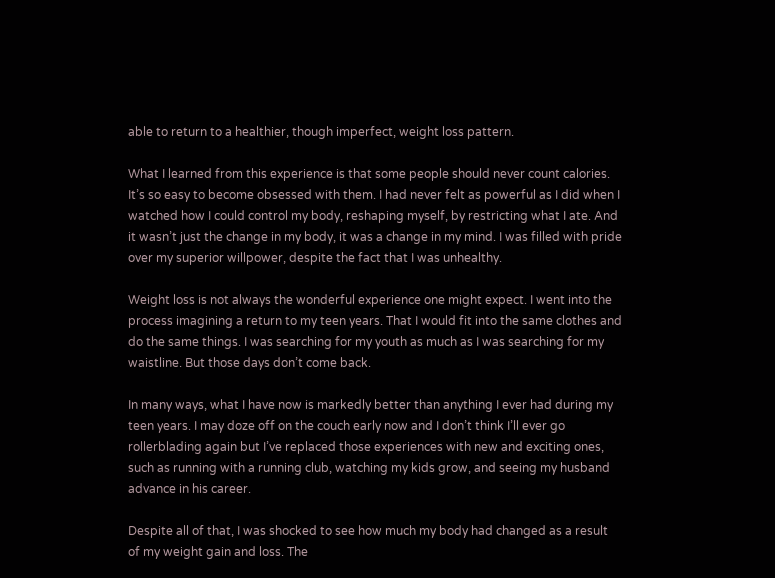able to return to a healthier, though imperfect, weight loss pattern.

What I learned from this experience is that some people should never count calories. It’s so easy to become obsessed with them. I had never felt as powerful as I did when I watched how I could control my body, reshaping myself, by restricting what I ate. And it wasn’t just the change in my body, it was a change in my mind. I was filled with pride over my superior willpower, despite the fact that I was unhealthy.

Weight loss is not always the wonderful experience one might expect. I went into the process imagining a return to my teen years. That I would fit into the same clothes and do the same things. I was searching for my youth as much as I was searching for my waistline. But those days don’t come back.

In many ways, what I have now is markedly better than anything I ever had during my teen years. I may doze off on the couch early now and I don’t think I’ll ever go rollerblading again but I’ve replaced those experiences with new and exciting ones, such as running with a running club, watching my kids grow, and seeing my husband advance in his career.

Despite all of that, I was shocked to see how much my body had changed as a result of my weight gain and loss. The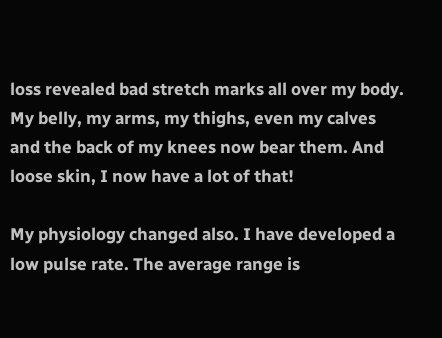loss revealed bad stretch marks all over my body. My belly, my arms, my thighs, even my calves and the back of my knees now bear them. And loose skin, I now have a lot of that!

My physiology changed also. I have developed a low pulse rate. The average range is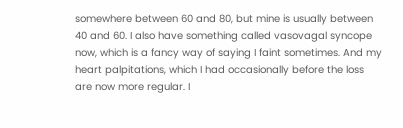somewhere between 60 and 80, but mine is usually between 40 and 60. I also have something called vasovagal syncope now, which is a fancy way of saying I faint sometimes. And my heart palpitations, which I had occasionally before the loss are now more regular. I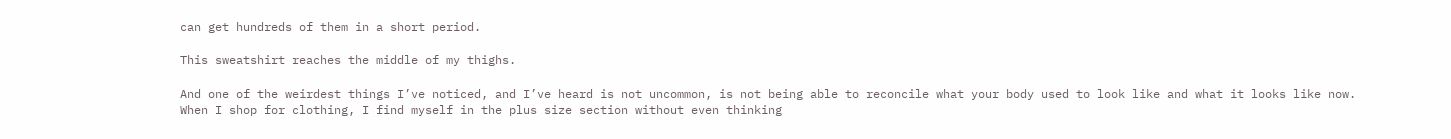can get hundreds of them in a short period.

This sweatshirt reaches the middle of my thighs.

And one of the weirdest things I’ve noticed, and I’ve heard is not uncommon, is not being able to reconcile what your body used to look like and what it looks like now. When I shop for clothing, I find myself in the plus size section without even thinking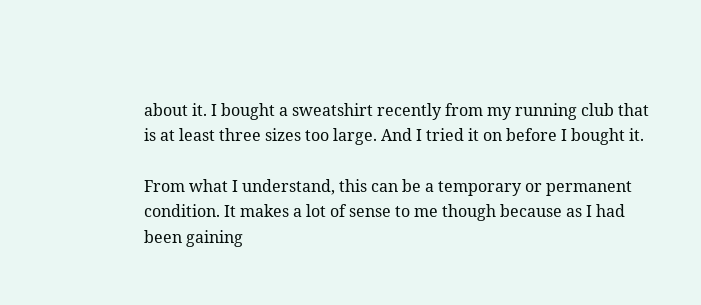about it. I bought a sweatshirt recently from my running club that is at least three sizes too large. And I tried it on before I bought it.

From what I understand, this can be a temporary or permanent condition. It makes a lot of sense to me though because as I had been gaining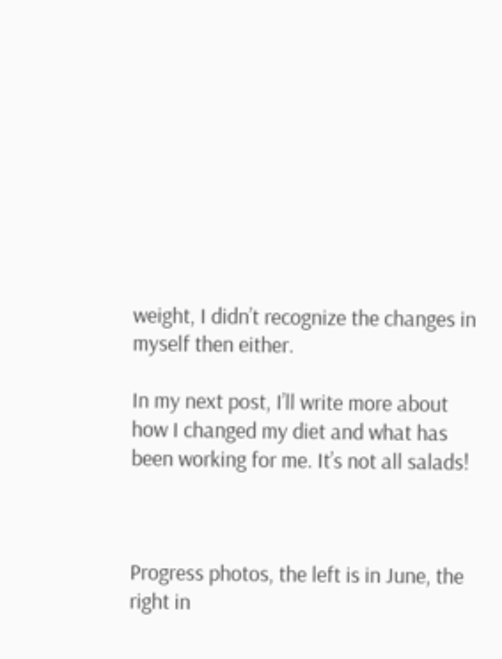weight, I didn’t recognize the changes in myself then either.

In my next post, I’ll write more about how I changed my diet and what has been working for me. It’s not all salads!



Progress photos, the left is in June, the right in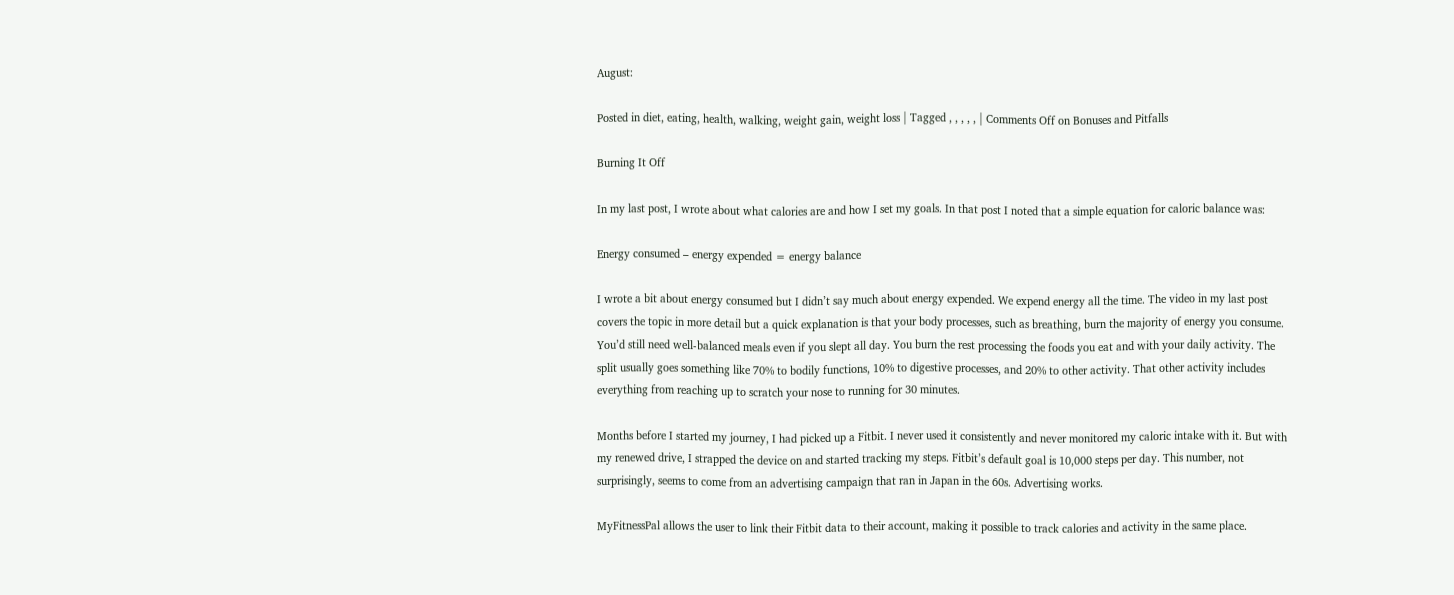August:

Posted in diet, eating, health, walking, weight gain, weight loss | Tagged , , , , , | Comments Off on Bonuses and Pitfalls

Burning It Off

In my last post, I wrote about what calories are and how I set my goals. In that post I noted that a simple equation for caloric balance was:

Energy consumed – energy expended = energy balance

I wrote a bit about energy consumed but I didn’t say much about energy expended. We expend energy all the time. The video in my last post covers the topic in more detail but a quick explanation is that your body processes, such as breathing, burn the majority of energy you consume. You’d still need well-balanced meals even if you slept all day. You burn the rest processing the foods you eat and with your daily activity. The split usually goes something like 70% to bodily functions, 10% to digestive processes, and 20% to other activity. That other activity includes everything from reaching up to scratch your nose to running for 30 minutes.

Months before I started my journey, I had picked up a Fitbit. I never used it consistently and never monitored my caloric intake with it. But with my renewed drive, I strapped the device on and started tracking my steps. Fitbit’s default goal is 10,000 steps per day. This number, not surprisingly, seems to come from an advertising campaign that ran in Japan in the 60s. Advertising works.

MyFitnessPal allows the user to link their Fitbit data to their account, making it possible to track calories and activity in the same place.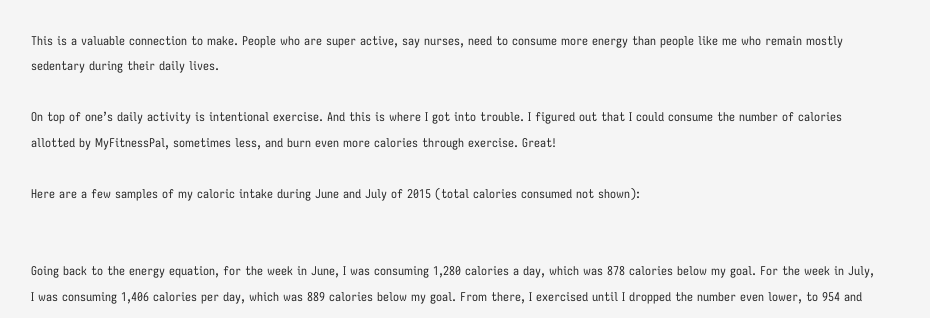This is a valuable connection to make. People who are super active, say nurses, need to consume more energy than people like me who remain mostly sedentary during their daily lives.

On top of one’s daily activity is intentional exercise. And this is where I got into trouble. I figured out that I could consume the number of calories allotted by MyFitnessPal, sometimes less, and burn even more calories through exercise. Great!

Here are a few samples of my caloric intake during June and July of 2015 (total calories consumed not shown):


Going back to the energy equation, for the week in June, I was consuming 1,280 calories a day, which was 878 calories below my goal. For the week in July, I was consuming 1,406 calories per day, which was 889 calories below my goal. From there, I exercised until I dropped the number even lower, to 954 and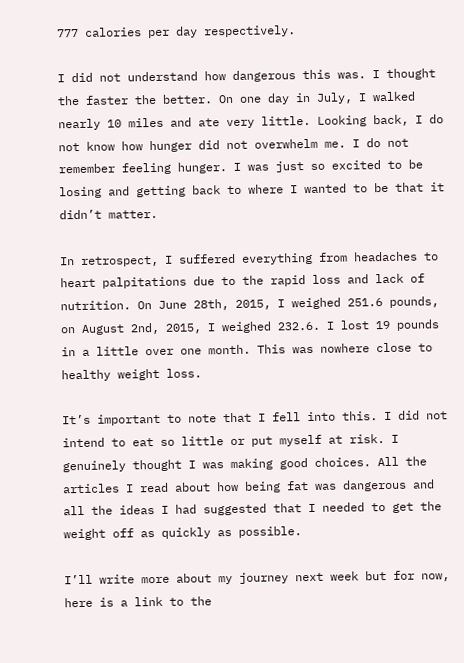777 calories per day respectively.

I did not understand how dangerous this was. I thought the faster the better. On one day in July, I walked nearly 10 miles and ate very little. Looking back, I do not know how hunger did not overwhelm me. I do not remember feeling hunger. I was just so excited to be losing and getting back to where I wanted to be that it didn’t matter.

In retrospect, I suffered everything from headaches to heart palpitations due to the rapid loss and lack of nutrition. On June 28th, 2015, I weighed 251.6 pounds, on August 2nd, 2015, I weighed 232.6. I lost 19 pounds in a little over one month. This was nowhere close to healthy weight loss.

It’s important to note that I fell into this. I did not intend to eat so little or put myself at risk. I genuinely thought I was making good choices. All the articles I read about how being fat was dangerous and all the ideas I had suggested that I needed to get the weight off as quickly as possible.

I’ll write more about my journey next week but for now, here is a link to the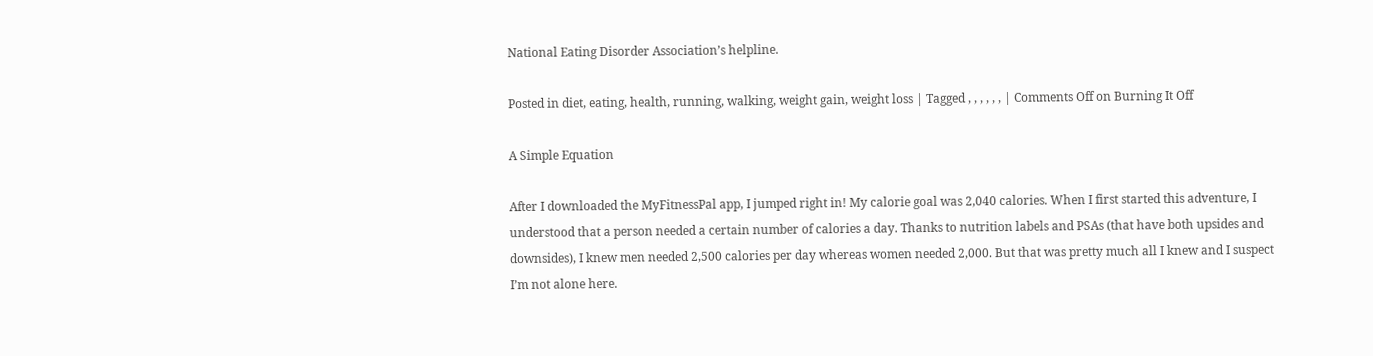National Eating Disorder Association’s helpline.

Posted in diet, eating, health, running, walking, weight gain, weight loss | Tagged , , , , , , | Comments Off on Burning It Off

A Simple Equation

After I downloaded the MyFitnessPal app, I jumped right in! My calorie goal was 2,040 calories. When I first started this adventure, I understood that a person needed a certain number of calories a day. Thanks to nutrition labels and PSAs (that have both upsides and downsides), I knew men needed 2,500 calories per day whereas women needed 2,000. But that was pretty much all I knew and I suspect I’m not alone here.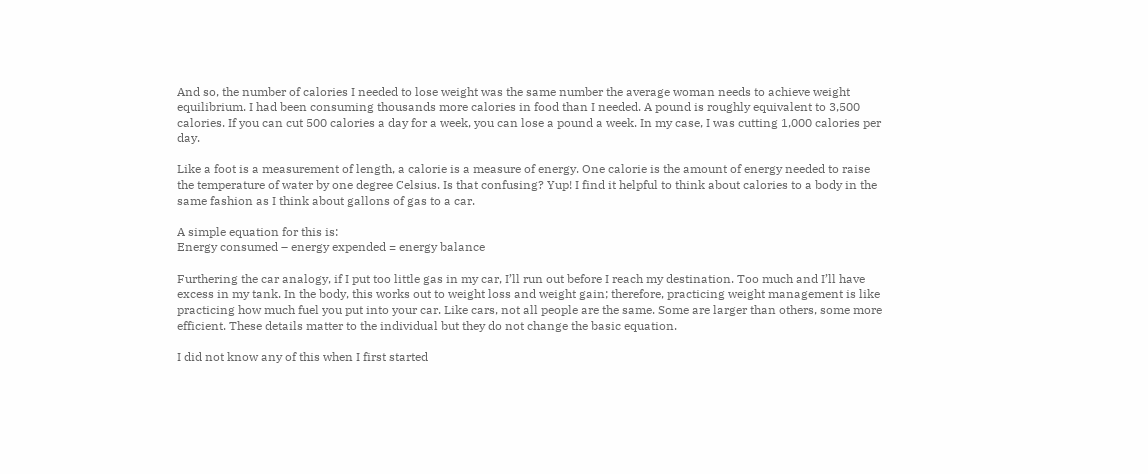And so, the number of calories I needed to lose weight was the same number the average woman needs to achieve weight equilibrium. I had been consuming thousands more calories in food than I needed. A pound is roughly equivalent to 3,500 calories. If you can cut 500 calories a day for a week, you can lose a pound a week. In my case, I was cutting 1,000 calories per day.

Like a foot is a measurement of length, a calorie is a measure of energy. One calorie is the amount of energy needed to raise the temperature of water by one degree Celsius. Is that confusing? Yup! I find it helpful to think about calories to a body in the same fashion as I think about gallons of gas to a car.

A simple equation for this is:
Energy consumed – energy expended = energy balance

Furthering the car analogy, if I put too little gas in my car, I’ll run out before I reach my destination. Too much and I’ll have excess in my tank. In the body, this works out to weight loss and weight gain; therefore, practicing weight management is like practicing how much fuel you put into your car. Like cars, not all people are the same. Some are larger than others, some more efficient. These details matter to the individual but they do not change the basic equation.

I did not know any of this when I first started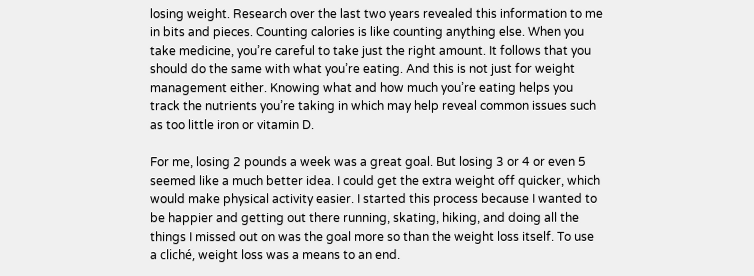losing weight. Research over the last two years revealed this information to me in bits and pieces. Counting calories is like counting anything else. When you take medicine, you’re careful to take just the right amount. It follows that you should do the same with what you’re eating. And this is not just for weight management either. Knowing what and how much you’re eating helps you track the nutrients you’re taking in which may help reveal common issues such as too little iron or vitamin D.

For me, losing 2 pounds a week was a great goal. But losing 3 or 4 or even 5 seemed like a much better idea. I could get the extra weight off quicker, which would make physical activity easier. I started this process because I wanted to be happier and getting out there running, skating, hiking, and doing all the things I missed out on was the goal more so than the weight loss itself. To use a cliché, weight loss was a means to an end.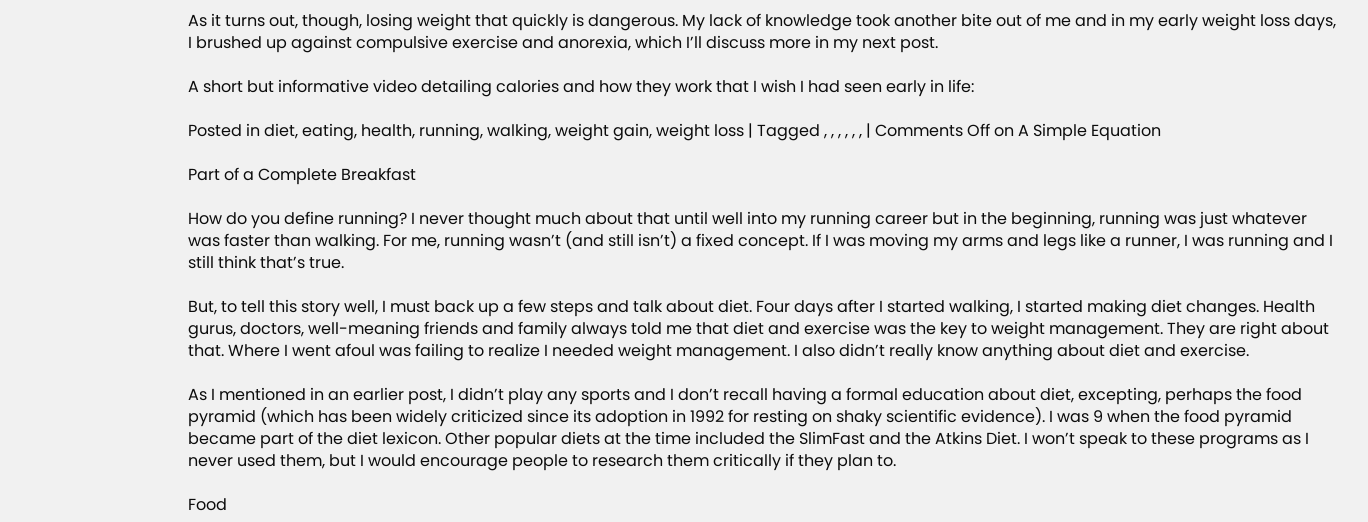As it turns out, though, losing weight that quickly is dangerous. My lack of knowledge took another bite out of me and in my early weight loss days, I brushed up against compulsive exercise and anorexia, which I’ll discuss more in my next post.

A short but informative video detailing calories and how they work that I wish I had seen early in life:

Posted in diet, eating, health, running, walking, weight gain, weight loss | Tagged , , , , , , | Comments Off on A Simple Equation

Part of a Complete Breakfast

How do you define running? I never thought much about that until well into my running career but in the beginning, running was just whatever was faster than walking. For me, running wasn’t (and still isn’t) a fixed concept. If I was moving my arms and legs like a runner, I was running and I still think that’s true.

But, to tell this story well, I must back up a few steps and talk about diet. Four days after I started walking, I started making diet changes. Health gurus, doctors, well-meaning friends and family always told me that diet and exercise was the key to weight management. They are right about that. Where I went afoul was failing to realize I needed weight management. I also didn’t really know anything about diet and exercise.

As I mentioned in an earlier post, I didn’t play any sports and I don’t recall having a formal education about diet, excepting, perhaps the food pyramid (which has been widely criticized since its adoption in 1992 for resting on shaky scientific evidence). I was 9 when the food pyramid became part of the diet lexicon. Other popular diets at the time included the SlimFast and the Atkins Diet. I won’t speak to these programs as I never used them, but I would encourage people to research them critically if they plan to.

Food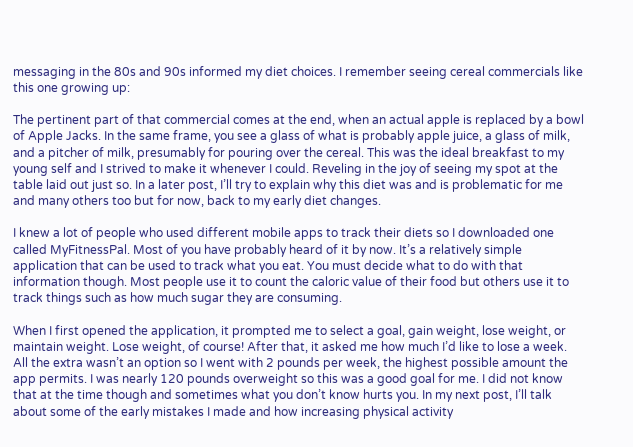messaging in the 80s and 90s informed my diet choices. I remember seeing cereal commercials like this one growing up:

The pertinent part of that commercial comes at the end, when an actual apple is replaced by a bowl of Apple Jacks. In the same frame, you see a glass of what is probably apple juice, a glass of milk, and a pitcher of milk, presumably for pouring over the cereal. This was the ideal breakfast to my young self and I strived to make it whenever I could. Reveling in the joy of seeing my spot at the table laid out just so. In a later post, I’ll try to explain why this diet was and is problematic for me and many others too but for now, back to my early diet changes.

I knew a lot of people who used different mobile apps to track their diets so I downloaded one called MyFitnessPal. Most of you have probably heard of it by now. It’s a relatively simple application that can be used to track what you eat. You must decide what to do with that information though. Most people use it to count the caloric value of their food but others use it to track things such as how much sugar they are consuming.

When I first opened the application, it prompted me to select a goal, gain weight, lose weight, or maintain weight. Lose weight, of course! After that, it asked me how much I’d like to lose a week. All the extra wasn’t an option so I went with 2 pounds per week, the highest possible amount the app permits. I was nearly 120 pounds overweight so this was a good goal for me. I did not know that at the time though and sometimes what you don’t know hurts you. In my next post, I’ll talk about some of the early mistakes I made and how increasing physical activity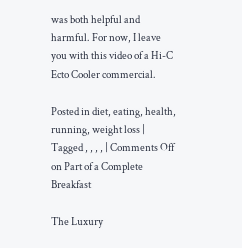was both helpful and harmful. For now, I leave you with this video of a Hi-C Ecto Cooler commercial.

Posted in diet, eating, health, running, weight loss | Tagged , , , , | Comments Off on Part of a Complete Breakfast

The Luxury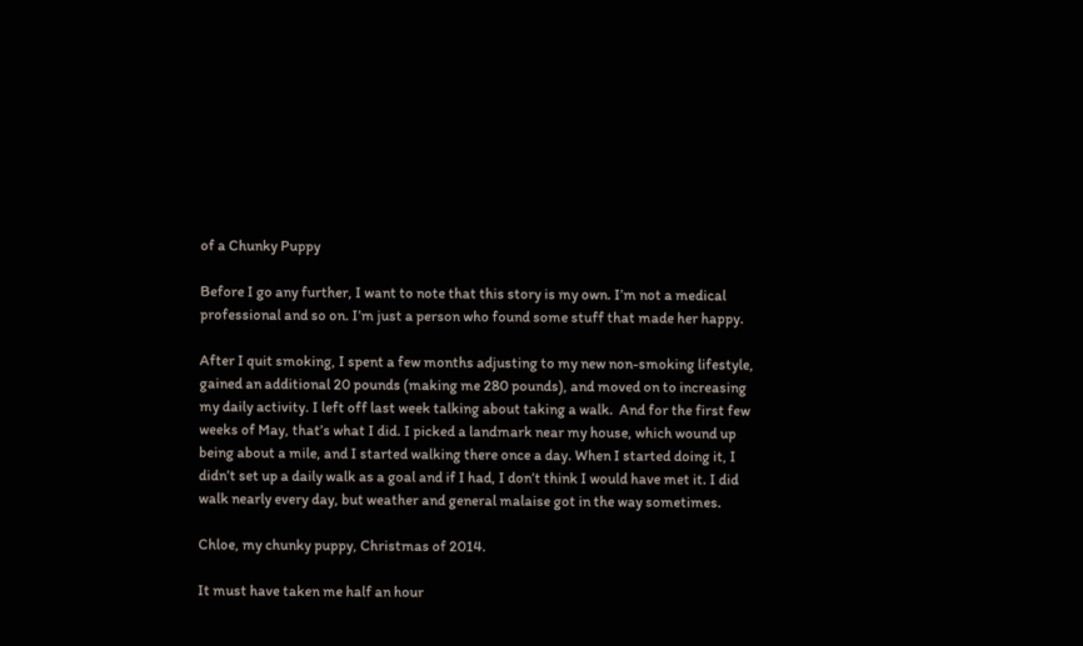of a Chunky Puppy

Before I go any further, I want to note that this story is my own. I’m not a medical professional and so on. I’m just a person who found some stuff that made her happy.

After I quit smoking, I spent a few months adjusting to my new non-smoking lifestyle, gained an additional 20 pounds (making me 280 pounds), and moved on to increasing my daily activity. I left off last week talking about taking a walk.  And for the first few weeks of May, that’s what I did. I picked a landmark near my house, which wound up being about a mile, and I started walking there once a day. When I started doing it, I didn’t set up a daily walk as a goal and if I had, I don’t think I would have met it. I did walk nearly every day, but weather and general malaise got in the way sometimes.

Chloe, my chunky puppy, Christmas of 2014.

It must have taken me half an hour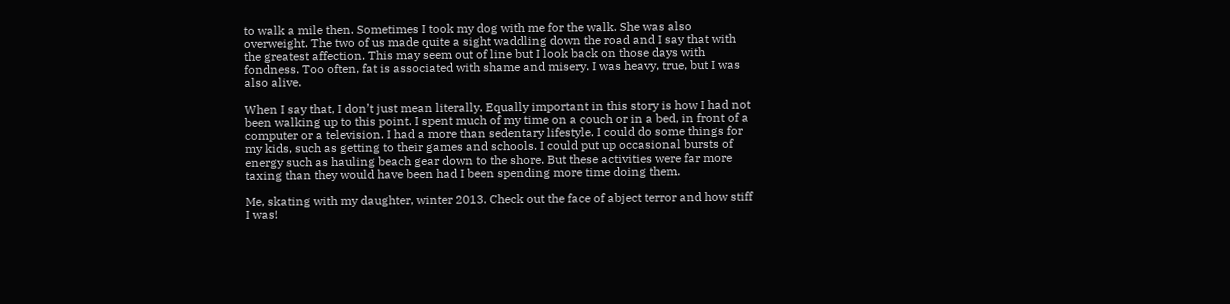to walk a mile then. Sometimes I took my dog with me for the walk. She was also overweight. The two of us made quite a sight waddling down the road and I say that with the greatest affection. This may seem out of line but I look back on those days with fondness. Too often, fat is associated with shame and misery. I was heavy, true, but I was also alive.

When I say that, I don’t just mean literally. Equally important in this story is how I had not been walking up to this point. I spent much of my time on a couch or in a bed, in front of a computer or a television. I had a more than sedentary lifestyle. I could do some things for my kids, such as getting to their games and schools. I could put up occasional bursts of energy such as hauling beach gear down to the shore. But these activities were far more taxing than they would have been had I been spending more time doing them.

Me, skating with my daughter, winter 2013. Check out the face of abject terror and how stiff I was!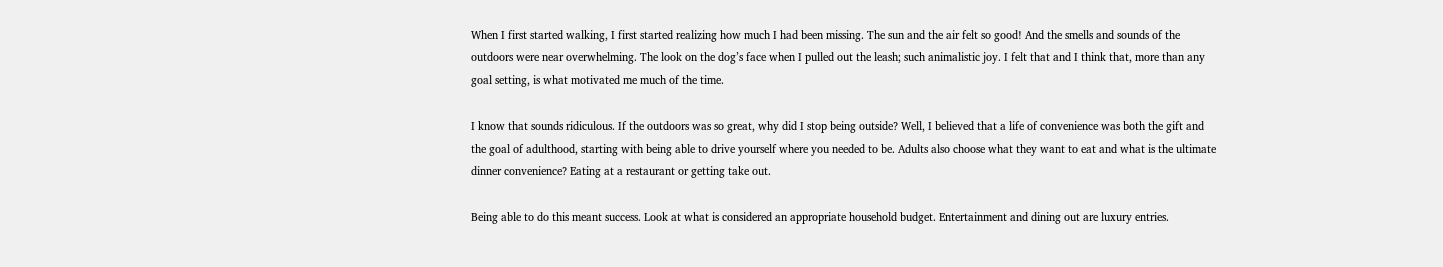When I first started walking, I first started realizing how much I had been missing. The sun and the air felt so good! And the smells and sounds of the outdoors were near overwhelming. The look on the dog’s face when I pulled out the leash; such animalistic joy. I felt that and I think that, more than any goal setting, is what motivated me much of the time.

I know that sounds ridiculous. If the outdoors was so great, why did I stop being outside? Well, I believed that a life of convenience was both the gift and the goal of adulthood, starting with being able to drive yourself where you needed to be. Adults also choose what they want to eat and what is the ultimate dinner convenience? Eating at a restaurant or getting take out.

Being able to do this meant success. Look at what is considered an appropriate household budget. Entertainment and dining out are luxury entries.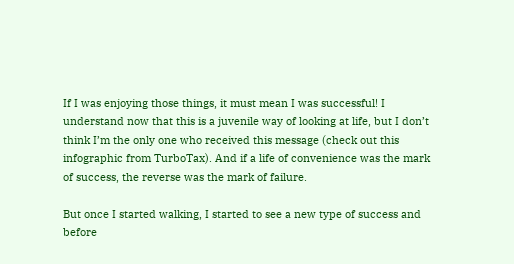If I was enjoying those things, it must mean I was successful! I understand now that this is a juvenile way of looking at life, but I don’t think I’m the only one who received this message (check out this infographic from TurboTax). And if a life of convenience was the mark of success, the reverse was the mark of failure.

But once I started walking, I started to see a new type of success and before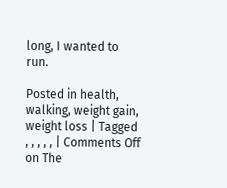long, I wanted to run.

Posted in health, walking, weight gain, weight loss | Tagged , , , , , | Comments Off on The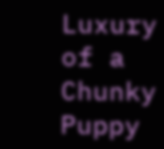Luxury of a Chunky Puppy